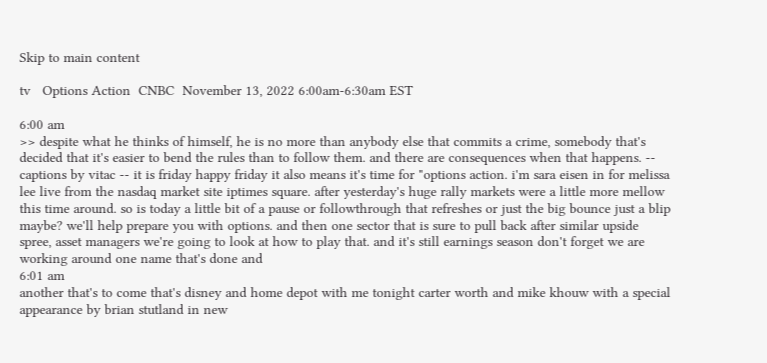Skip to main content

tv   Options Action  CNBC  November 13, 2022 6:00am-6:30am EST

6:00 am
>> despite what he thinks of himself, he is no more than anybody else that commits a crime, somebody that's decided that it's easier to bend the rules than to follow them. and there are consequences when that happens. -- captions by vitac -- it is friday happy friday it also means it's time for "options action. i'm sara eisen in for melissa lee live from the nasdaq market site iptimes square. after yesterday's huge rally markets were a little more mellow this time around. so is today a little bit of a pause or followthrough that refreshes or just the big bounce just a blip maybe? we'll help prepare you with options. and then one sector that is sure to pull back after similar upside spree, asset managers we're going to look at how to play that. and it's still earnings season don't forget we are working around one name that's done and
6:01 am
another that's to come that's disney and home depot with me tonight carter worth and mike khouw with a special appearance by brian stutland in new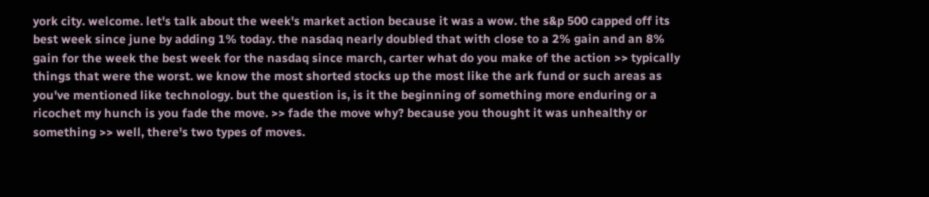york city. welcome. let's talk about the week's market action because it was a wow. the s&p 500 capped off its best week since june by adding 1% today. the nasdaq nearly doubled that with close to a 2% gain and an 8% gain for the week the best week for the nasdaq since march, carter what do you make of the action >> typically things that were the worst. we know the most shorted stocks up the most like the ark fund or such areas as you've mentioned like technology. but the question is, is it the beginning of something more enduring or a ricochet my hunch is you fade the move. >> fade the move why? because you thought it was unhealthy or something >> well, there's two types of moves.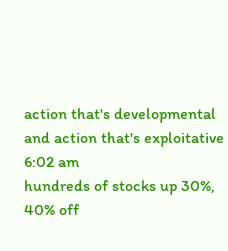action that's developmental and action that's exploitative
6:02 am
hundreds of stocks up 30%, 40% off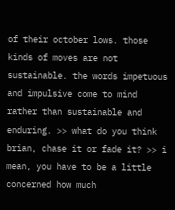of their october lows. those kinds of moves are not sustainable. the words impetuous and impulsive come to mind rather than sustainable and enduring. >> what do you think brian, chase it or fade it? >> i mean, you have to be a little concerned how much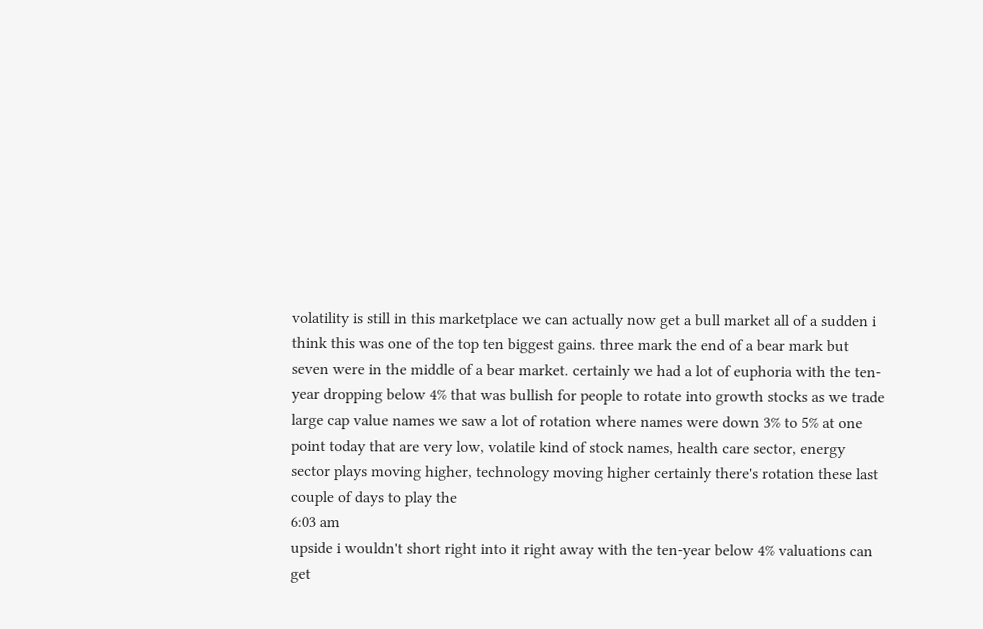volatility is still in this marketplace we can actually now get a bull market all of a sudden i think this was one of the top ten biggest gains. three mark the end of a bear mark but seven were in the middle of a bear market. certainly we had a lot of euphoria with the ten-year dropping below 4% that was bullish for people to rotate into growth stocks as we trade large cap value names we saw a lot of rotation where names were down 3% to 5% at one point today that are very low, volatile kind of stock names, health care sector, energy sector plays moving higher, technology moving higher certainly there's rotation these last couple of days to play the
6:03 am
upside i wouldn't short right into it right away with the ten-year below 4% valuations can get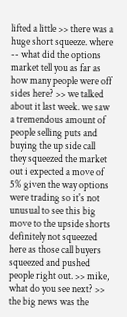lifted a little >> there was a huge short squeeze. where -- what did the options market tell you as far as how many people were off sides here? >> we talked about it last week. we saw a tremendous amount of people selling puts and buying the up side call they squeezed the market out i expected a move of 5% given the way options were trading so it's not unusual to see this big move to the upside shorts definitely not squeezed here as those call buyers squeezed and pushed people right out. >> mike, what do you see next? >> the big news was the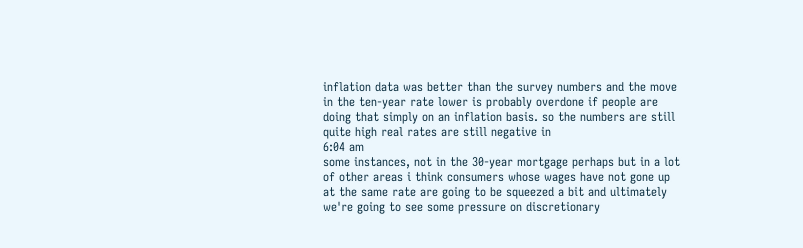inflation data was better than the survey numbers and the move in the ten-year rate lower is probably overdone if people are doing that simply on an inflation basis. so the numbers are still quite high real rates are still negative in
6:04 am
some instances, not in the 30-year mortgage perhaps but in a lot of other areas i think consumers whose wages have not gone up at the same rate are going to be squeezed a bit and ultimately we're going to see some pressure on discretionary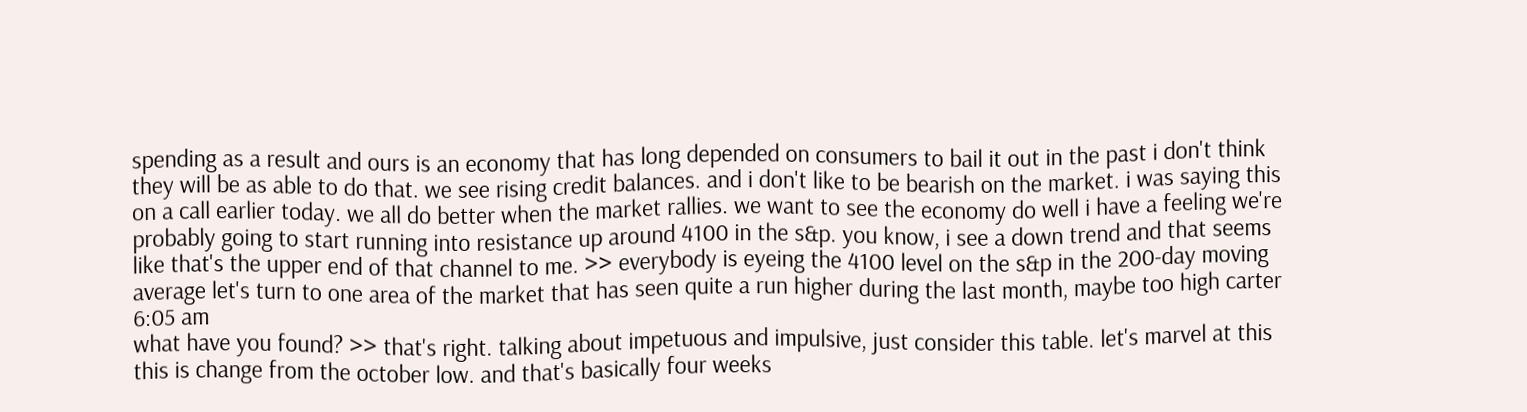spending as a result and ours is an economy that has long depended on consumers to bail it out in the past i don't think they will be as able to do that. we see rising credit balances. and i don't like to be bearish on the market. i was saying this on a call earlier today. we all do better when the market rallies. we want to see the economy do well i have a feeling we're probably going to start running into resistance up around 4100 in the s&p. you know, i see a down trend and that seems like that's the upper end of that channel to me. >> everybody is eyeing the 4100 level on the s&p in the 200-day moving average let's turn to one area of the market that has seen quite a run higher during the last month, maybe too high carter
6:05 am
what have you found? >> that's right. talking about impetuous and impulsive, just consider this table. let's marvel at this this is change from the october low. and that's basically four weeks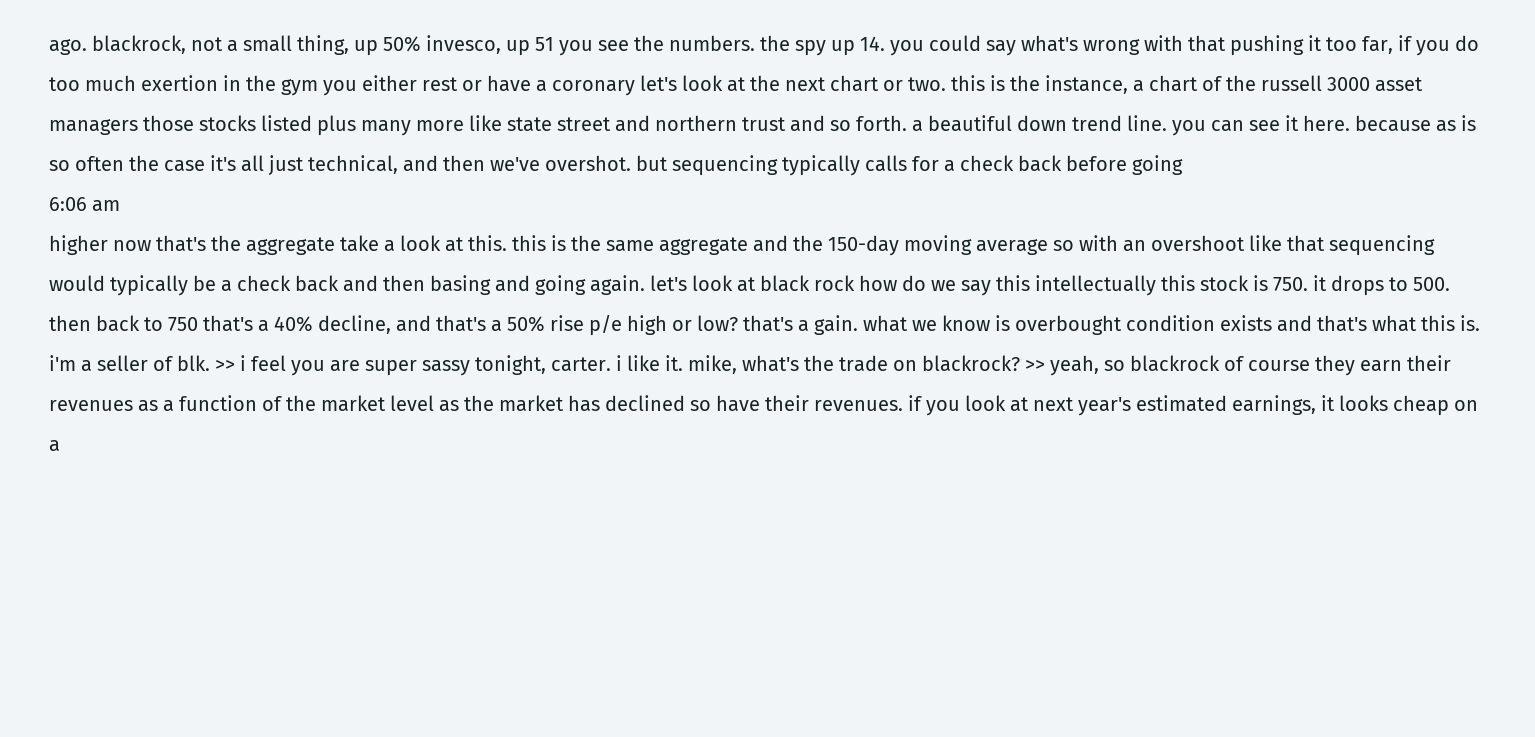ago. blackrock, not a small thing, up 50% invesco, up 51 you see the numbers. the spy up 14. you could say what's wrong with that pushing it too far, if you do too much exertion in the gym you either rest or have a coronary let's look at the next chart or two. this is the instance, a chart of the russell 3000 asset managers those stocks listed plus many more like state street and northern trust and so forth. a beautiful down trend line. you can see it here. because as is so often the case it's all just technical, and then we've overshot. but sequencing typically calls for a check back before going
6:06 am
higher now that's the aggregate take a look at this. this is the same aggregate and the 150-day moving average so with an overshoot like that sequencing would typically be a check back and then basing and going again. let's look at black rock how do we say this intellectually this stock is 750. it drops to 500. then back to 750 that's a 40% decline, and that's a 50% rise p/e high or low? that's a gain. what we know is overbought condition exists and that's what this is. i'm a seller of blk. >> i feel you are super sassy tonight, carter. i like it. mike, what's the trade on blackrock? >> yeah, so blackrock of course they earn their revenues as a function of the market level as the market has declined so have their revenues. if you look at next year's estimated earnings, it looks cheap on a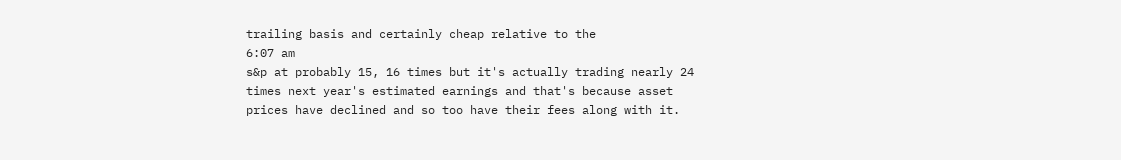trailing basis and certainly cheap relative to the
6:07 am
s&p at probably 15, 16 times but it's actually trading nearly 24 times next year's estimated earnings and that's because asset prices have declined and so too have their fees along with it.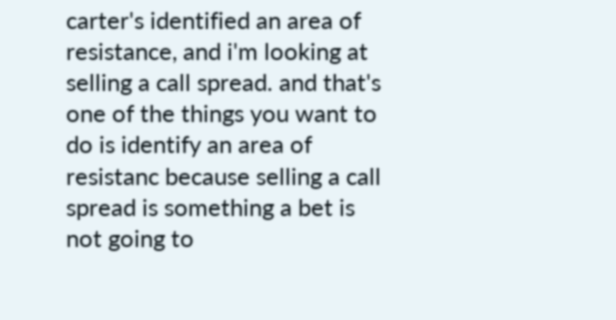carter's identified an area of resistance, and i'm looking at selling a call spread. and that's one of the things you want to do is identify an area of resistanc because selling a call spread is something a bet is not going to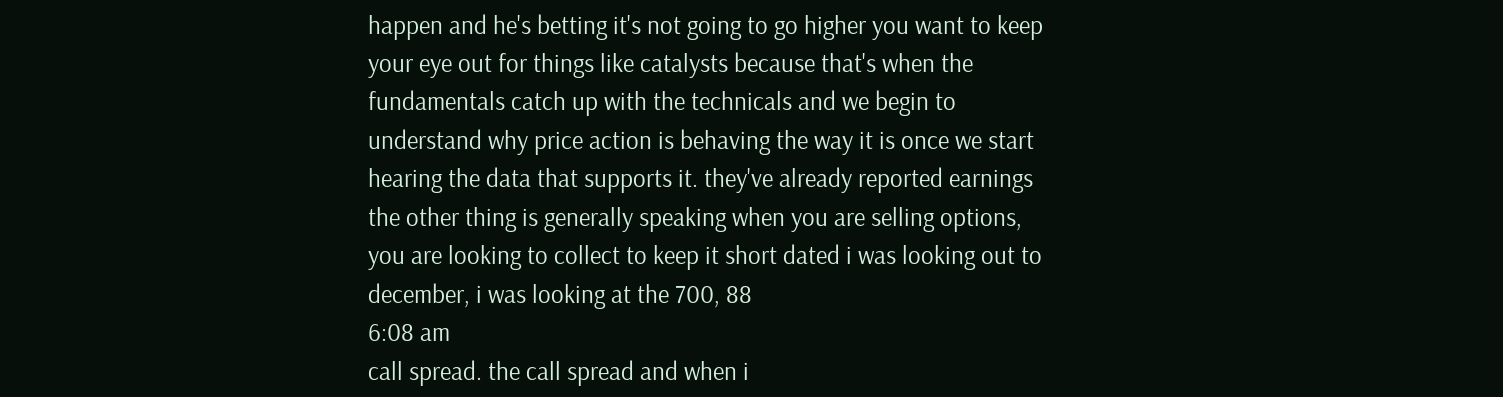happen and he's betting it's not going to go higher you want to keep your eye out for things like catalysts because that's when the fundamentals catch up with the technicals and we begin to understand why price action is behaving the way it is once we start hearing the data that supports it. they've already reported earnings the other thing is generally speaking when you are selling options, you are looking to collect to keep it short dated i was looking out to december, i was looking at the 700, 88
6:08 am
call spread. the call spread and when i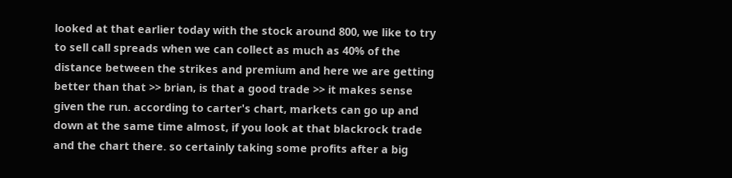looked at that earlier today with the stock around 800, we like to try to sell call spreads when we can collect as much as 40% of the distance between the strikes and premium and here we are getting better than that >> brian, is that a good trade >> it makes sense given the run. according to carter's chart, markets can go up and down at the same time almost, if you look at that blackrock trade and the chart there. so certainly taking some profits after a big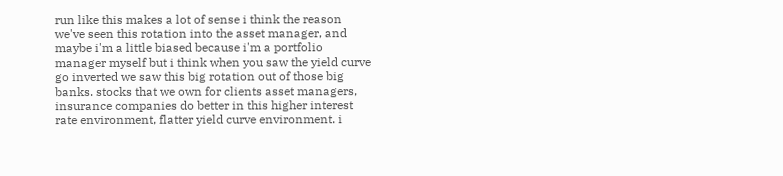run like this makes a lot of sense i think the reason we've seen this rotation into the asset manager, and maybe i'm a little biased because i'm a portfolio manager myself but i think when you saw the yield curve go inverted we saw this big rotation out of those big banks. stocks that we own for clients asset managers, insurance companies do better in this higher interest rate environment, flatter yield curve environment. i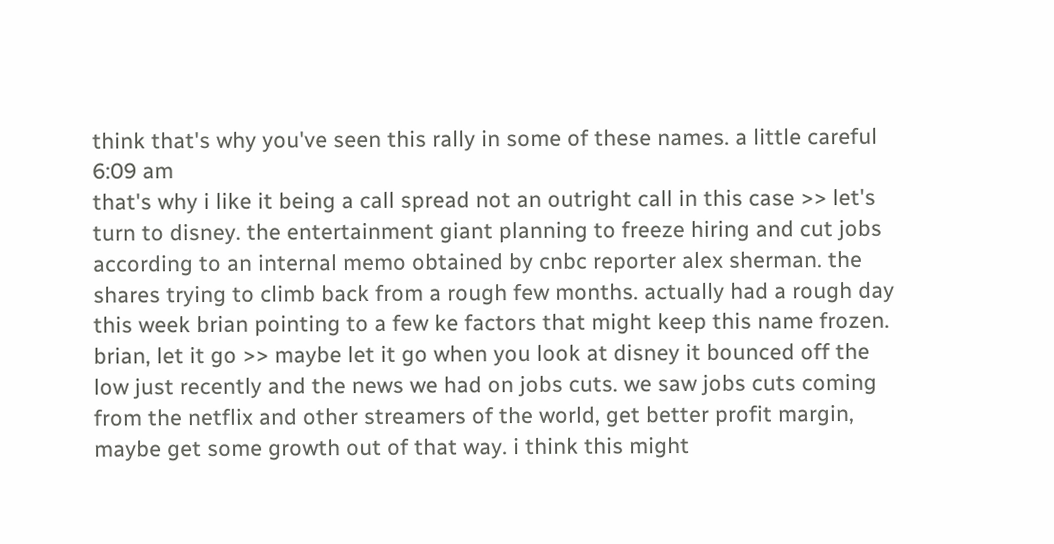think that's why you've seen this rally in some of these names. a little careful
6:09 am
that's why i like it being a call spread not an outright call in this case >> let's turn to disney. the entertainment giant planning to freeze hiring and cut jobs according to an internal memo obtained by cnbc reporter alex sherman. the shares trying to climb back from a rough few months. actually had a rough day this week brian pointing to a few ke factors that might keep this name frozen. brian, let it go >> maybe let it go when you look at disney it bounced off the low just recently and the news we had on jobs cuts. we saw jobs cuts coming from the netflix and other streamers of the world, get better profit margin, maybe get some growth out of that way. i think this might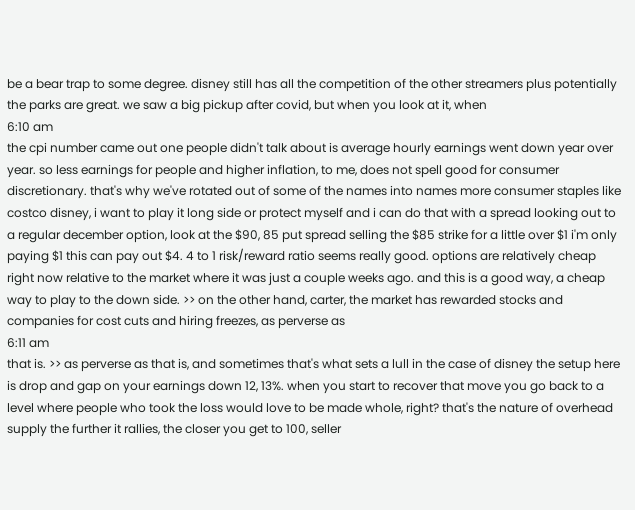be a bear trap to some degree. disney still has all the competition of the other streamers plus potentially the parks are great. we saw a big pickup after covid, but when you look at it, when
6:10 am
the cpi number came out one people didn't talk about is average hourly earnings went down year over year. so less earnings for people and higher inflation, to me, does not spell good for consumer discretionary. that's why we've rotated out of some of the names into names more consumer staples like costco disney, i want to play it long side or protect myself and i can do that with a spread looking out to a regular december option, look at the $90, 85 put spread selling the $85 strike for a little over $1 i'm only paying $1 this can pay out $4. 4 to 1 risk/reward ratio seems really good. options are relatively cheap right now relative to the market where it was just a couple weeks ago. and this is a good way, a cheap way to play to the down side. >> on the other hand, carter, the market has rewarded stocks and companies for cost cuts and hiring freezes, as perverse as
6:11 am
that is. >> as perverse as that is, and sometimes that's what sets a lull in the case of disney the setup here is drop and gap on your earnings down 12, 13%. when you start to recover that move you go back to a level where people who took the loss would love to be made whole, right? that's the nature of overhead supply the further it rallies, the closer you get to 100, seller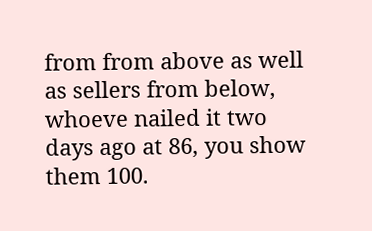from from above as well as sellers from below, whoeve nailed it two days ago at 86, you show them 100.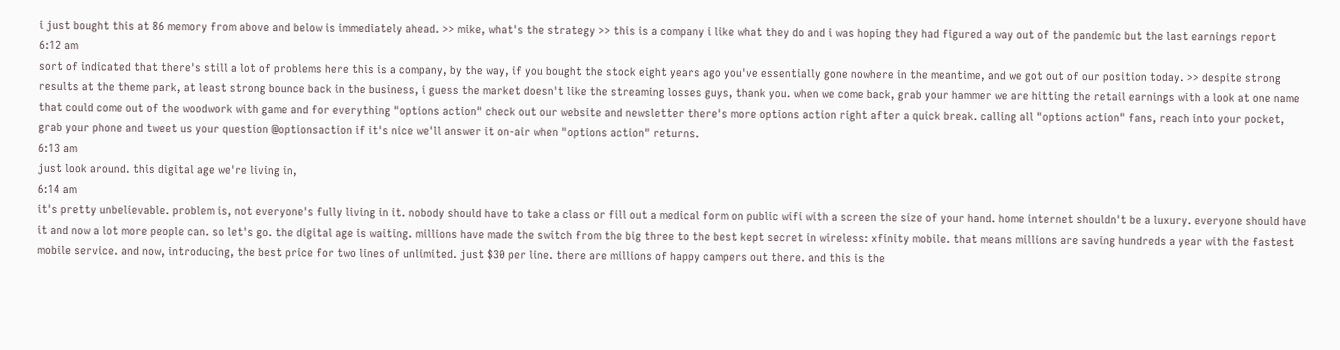i just bought this at 86 memory from above and below is immediately ahead. >> mike, what's the strategy >> this is a company i like what they do and i was hoping they had figured a way out of the pandemic but the last earnings report
6:12 am
sort of indicated that there's still a lot of problems here this is a company, by the way, if you bought the stock eight years ago you've essentially gone nowhere in the meantime, and we got out of our position today. >> despite strong results at the theme park, at least strong bounce back in the business, i guess the market doesn't like the streaming losses guys, thank you. when we come back, grab your hammer we are hitting the retail earnings with a look at one name that could come out of the woodwork with game and for everything "options action" check out our website and newsletter there's more options action right after a quick break. calling all "options action" fans, reach into your pocket, grab your phone and tweet us your question @optionsaction if it's nice we'll answer it on-air when "options action" returns.
6:13 am
just look around. this digital age we're living in,
6:14 am
it's pretty unbelievable. problem is, not everyone's fully living in it. nobody should have to take a class or fill out a medical form on public wifi with a screen the size of your hand. home internet shouldn't be a luxury. everyone should have it and now a lot more people can. so let's go. the digital age is waiting. millions have made the switch from the big three to the best kept secret in wireless: xfinity mobile. that means millions are saving hundreds a year with the fastest mobile service. and now, introducing, the best price for two lines of unlimited. just $30 per line. there are millions of happy campers out there. and this is the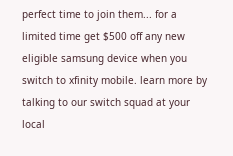perfect time to join them... for a limited time get $500 off any new eligible samsung device when you switch to xfinity mobile. learn more by talking to our switch squad at your local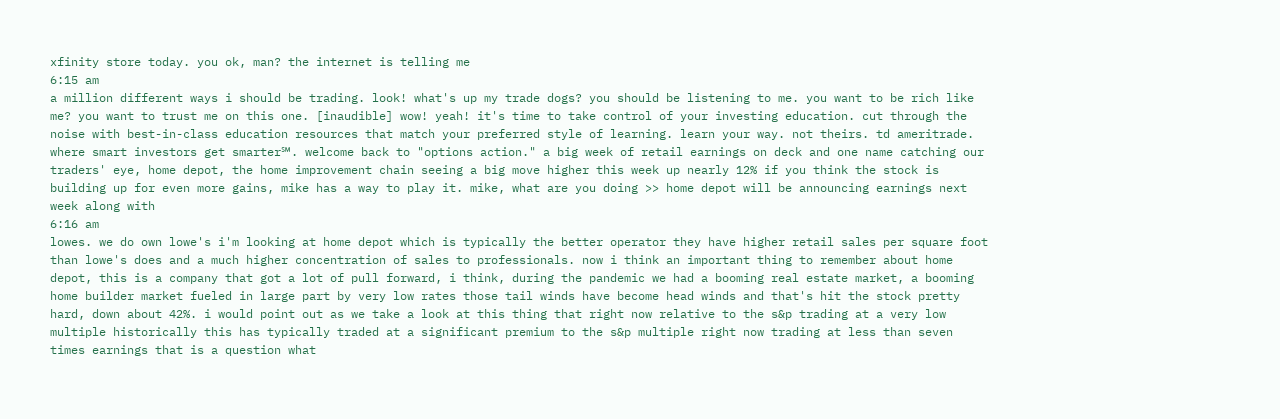xfinity store today. you ok, man? the internet is telling me
6:15 am
a million different ways i should be trading. look! what's up my trade dogs? you should be listening to me. you want to be rich like me? you want to trust me on this one. [inaudible] wow! yeah! it's time to take control of your investing education. cut through the noise with best-in-class education resources that match your preferred style of learning. learn your way. not theirs. td ameritrade. where smart investors get smarter℠. welcome back to "options action." a big week of retail earnings on deck and one name catching our traders' eye, home depot, the home improvement chain seeing a big move higher this week up nearly 12% if you think the stock is building up for even more gains, mike has a way to play it. mike, what are you doing >> home depot will be announcing earnings next week along with
6:16 am
lowes. we do own lowe's i'm looking at home depot which is typically the better operator they have higher retail sales per square foot than lowe's does and a much higher concentration of sales to professionals. now i think an important thing to remember about home depot, this is a company that got a lot of pull forward, i think, during the pandemic we had a booming real estate market, a booming home builder market fueled in large part by very low rates those tail winds have become head winds and that's hit the stock pretty hard, down about 42%. i would point out as we take a look at this thing that right now relative to the s&p trading at a very low multiple historically this has typically traded at a significant premium to the s&p multiple right now trading at less than seven times earnings that is a question what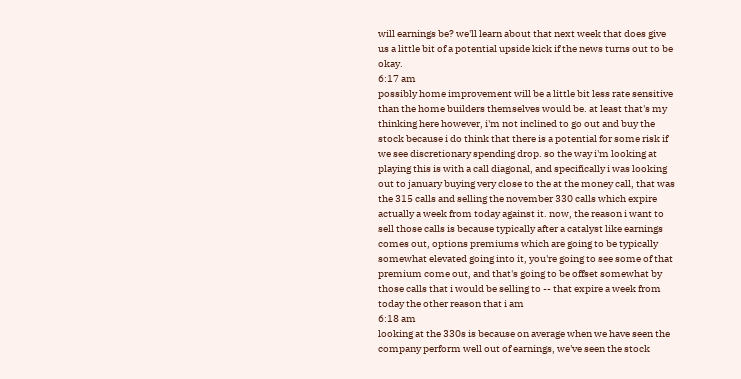will earnings be? we'll learn about that next week that does give us a little bit of a potential upside kick if the news turns out to be okay.
6:17 am
possibly home improvement will be a little bit less rate sensitive than the home builders themselves would be. at least that's my thinking here however, i'm not inclined to go out and buy the stock because i do think that there is a potential for some risk if we see discretionary spending drop. so the way i'm looking at playing this is with a call diagonal, and specifically i was looking out to january buying very close to the at the money call, that was the 315 calls and selling the november 330 calls which expire actually a week from today against it. now, the reason i want to sell those calls is because typically after a catalyst like earnings comes out, options premiums which are going to be typically somewhat elevated going into it, you're going to see some of that premium come out, and that's going to be offset somewhat by those calls that i would be selling to -- that expire a week from today the other reason that i am
6:18 am
looking at the 330s is because on average when we have seen the company perform well out of earnings, we've seen the stock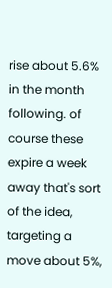rise about 5.6% in the month following. of course these expire a week away that's sort of the idea, targeting a move about 5%,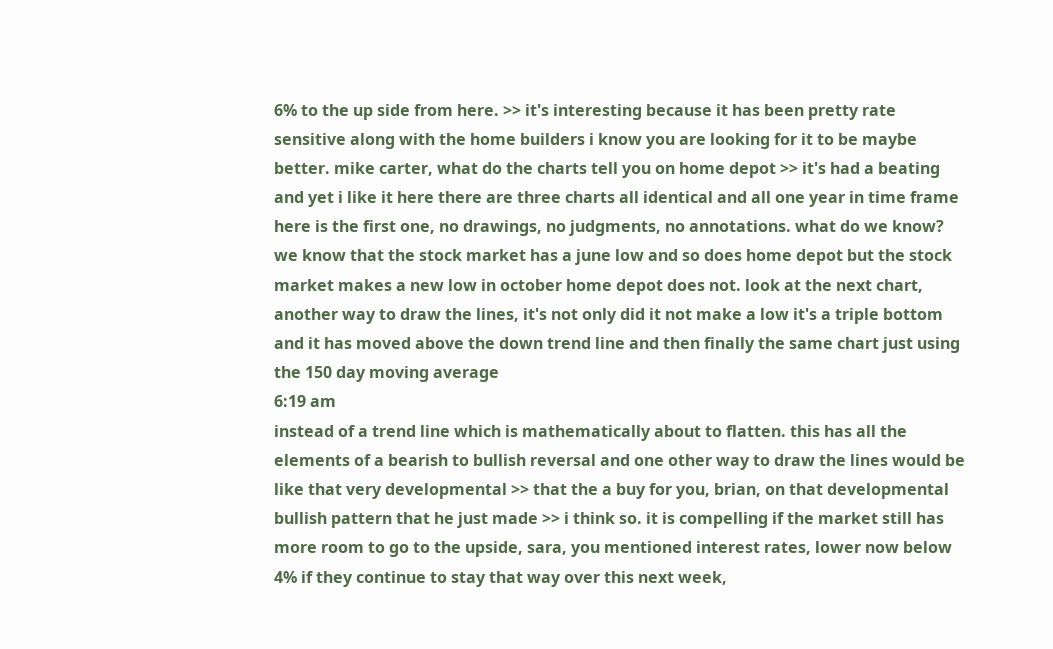6% to the up side from here. >> it's interesting because it has been pretty rate sensitive along with the home builders i know you are looking for it to be maybe better. mike carter, what do the charts tell you on home depot >> it's had a beating and yet i like it here there are three charts all identical and all one year in time frame here is the first one, no drawings, no judgments, no annotations. what do we know? we know that the stock market has a june low and so does home depot but the stock market makes a new low in october home depot does not. look at the next chart, another way to draw the lines, it's not only did it not make a low it's a triple bottom and it has moved above the down trend line and then finally the same chart just using the 150 day moving average
6:19 am
instead of a trend line which is mathematically about to flatten. this has all the elements of a bearish to bullish reversal and one other way to draw the lines would be like that very developmental >> that the a buy for you, brian, on that developmental bullish pattern that he just made >> i think so. it is compelling if the market still has more room to go to the upside, sara, you mentioned interest rates, lower now below 4% if they continue to stay that way over this next week,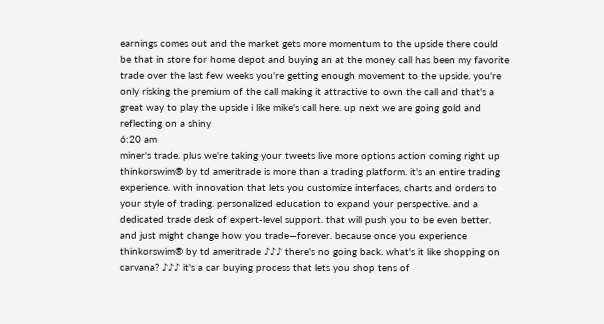earnings comes out and the market gets more momentum to the upside there could be that in store for home depot and buying an at the money call has been my favorite trade over the last few weeks you're getting enough movement to the upside. you're only risking the premium of the call making it attractive to own the call and that's a great way to play the upside i like mike's call here. up next we are going gold and reflecting on a shiny
6:20 am
miner's trade. plus we're taking your tweets live more options action coming right up thinkorswim® by td ameritrade is more than a trading platform. it's an entire trading experience. with innovation that lets you customize interfaces, charts and orders to your style of trading. personalized education to expand your perspective. and a dedicated trade desk of expert-level support. that will push you to be even better. and just might change how you trade—forever. because once you experience thinkorswim® by td ameritrade ♪♪♪ there's no going back. what's it like shopping on carvana? ♪♪♪ it's a car buying process that lets you shop tens of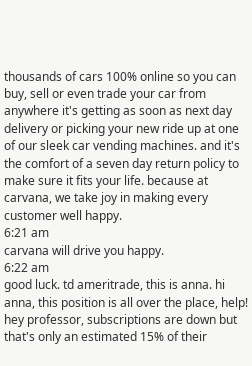thousands of cars 100% online so you can buy, sell or even trade your car from anywhere it's getting as soon as next day delivery or picking your new ride up at one of our sleek car vending machines. and it's the comfort of a seven day return policy to make sure it fits your life. because at carvana, we take joy in making every customer well happy.
6:21 am
carvana will drive you happy.
6:22 am
good luck. td ameritrade, this is anna. hi anna, this position is all over the place, help! hey professor, subscriptions are down but that's only an estimated 15% of their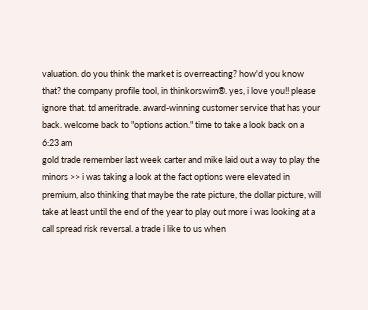valuation. do you think the market is overreacting? how'd you know that? the company profile tool, in thinkorswim®. yes, i love you!! please ignore that. td ameritrade. award-winning customer service that has your back. welcome back to "options action." time to take a look back on a
6:23 am
gold trade remember last week carter and mike laid out a way to play the minors >> i was taking a look at the fact options were elevated in premium, also thinking that maybe the rate picture, the dollar picture, will take at least until the end of the year to play out more i was looking at a call spread risk reversal. a trade i like to us when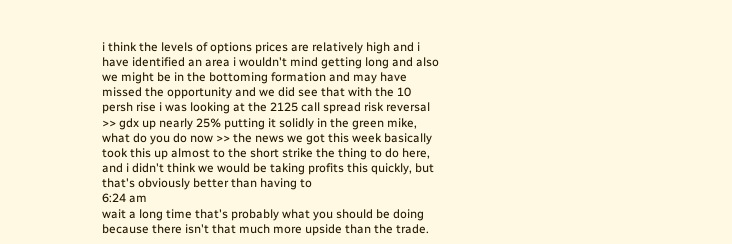i think the levels of options prices are relatively high and i have identified an area i wouldn't mind getting long and also we might be in the bottoming formation and may have missed the opportunity and we did see that with the 10 persh rise i was looking at the 2125 call spread risk reversal >> gdx up nearly 25% putting it solidly in the green mike, what do you do now >> the news we got this week basically took this up almost to the short strike the thing to do here, and i didn't think we would be taking profits this quickly, but that's obviously better than having to
6:24 am
wait a long time that's probably what you should be doing because there isn't that much more upside than the trade.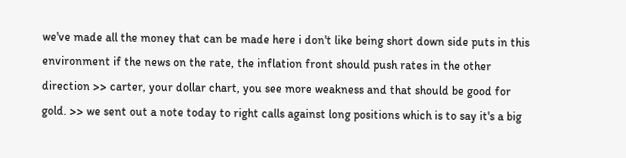we've made all the money that can be made here i don't like being short down side puts in this environment if the news on the rate, the inflation front should push rates in the other direction >> carter, your dollar chart, you see more weakness and that should be good for gold. >> we sent out a note today to right calls against long positions which is to say it's a big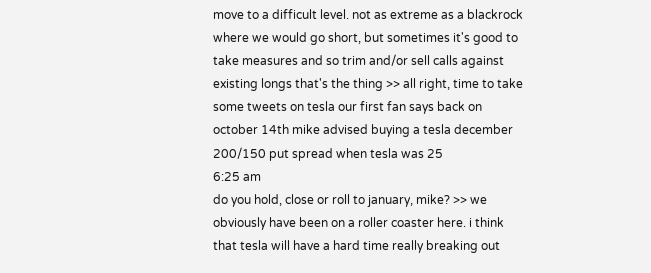move to a difficult level. not as extreme as a blackrock where we would go short, but sometimes it's good to take measures and so trim and/or sell calls against existing longs that's the thing >> all right, time to take some tweets on tesla our first fan says back on october 14th mike advised buying a tesla december 200/150 put spread when tesla was 25
6:25 am
do you hold, close or roll to january, mike? >> we obviously have been on a roller coaster here. i think that tesla will have a hard time really breaking out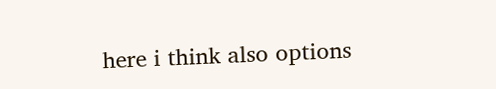here i think also options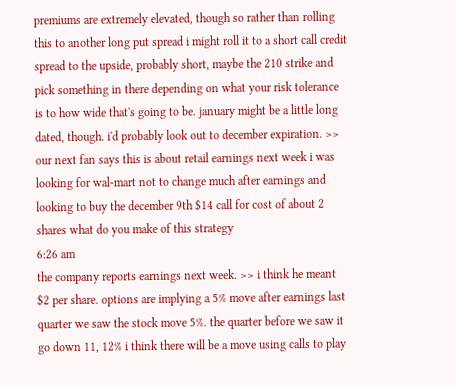premiums are extremely elevated, though so rather than rolling this to another long put spread i might roll it to a short call credit spread to the upside, probably short, maybe the 210 strike and pick something in there depending on what your risk tolerance is to how wide that's going to be. january might be a little long dated, though. i'd probably look out to december expiration. >> our next fan says this is about retail earnings next week i was looking for wal-mart not to change much after earnings and looking to buy the december 9th $14 call for cost of about 2 shares what do you make of this strategy
6:26 am
the company reports earnings next week. >> i think he meant $2 per share. options are implying a 5% move after earnings last quarter we saw the stock move 5%. the quarter before we saw it go down 11, 12% i think there will be a move using calls to play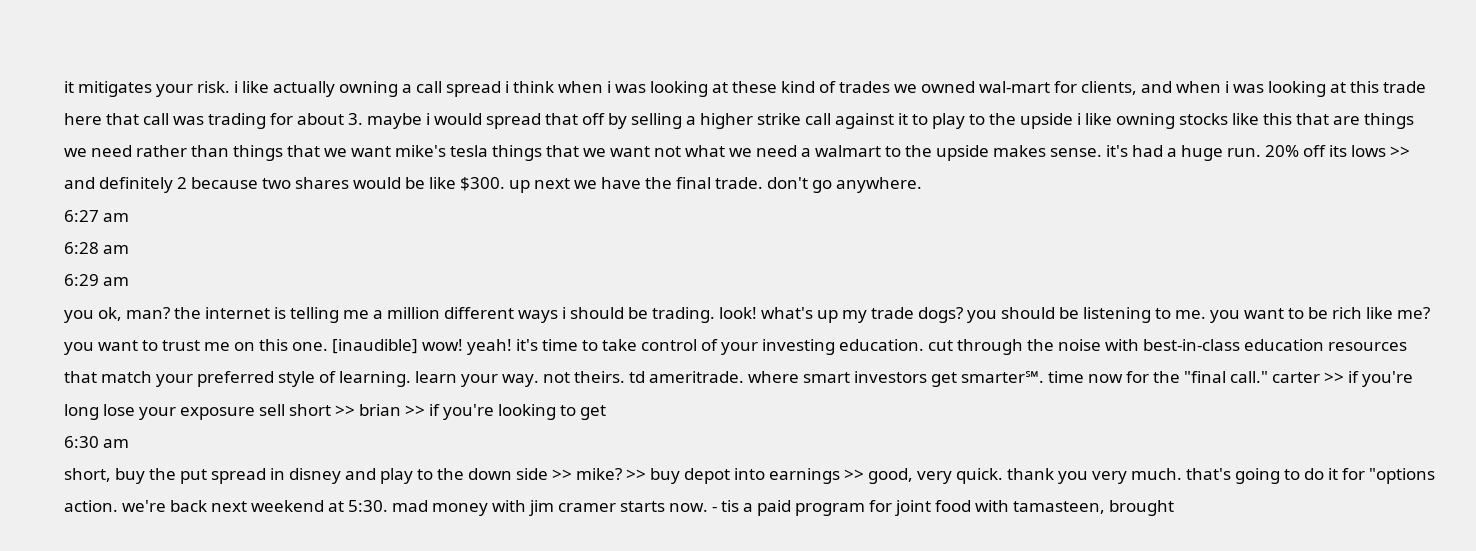it mitigates your risk. i like actually owning a call spread i think when i was looking at these kind of trades we owned wal-mart for clients, and when i was looking at this trade here that call was trading for about 3. maybe i would spread that off by selling a higher strike call against it to play to the upside i like owning stocks like this that are things we need rather than things that we want mike's tesla things that we want not what we need a walmart to the upside makes sense. it's had a huge run. 20% off its lows >> and definitely 2 because two shares would be like $300. up next we have the final trade. don't go anywhere.
6:27 am
6:28 am
6:29 am
you ok, man? the internet is telling me a million different ways i should be trading. look! what's up my trade dogs? you should be listening to me. you want to be rich like me? you want to trust me on this one. [inaudible] wow! yeah! it's time to take control of your investing education. cut through the noise with best-in-class education resources that match your preferred style of learning. learn your way. not theirs. td ameritrade. where smart investors get smarter℠. time now for the "final call." carter >> if you're long lose your exposure sell short >> brian >> if you're looking to get
6:30 am
short, buy the put spread in disney and play to the down side >> mike? >> buy depot into earnings >> good, very quick. thank you very much. that's going to do it for "options action. we're back next weekend at 5:30. mad money with jim cramer starts now. - tis a paid program for joint food with tamasteen, brought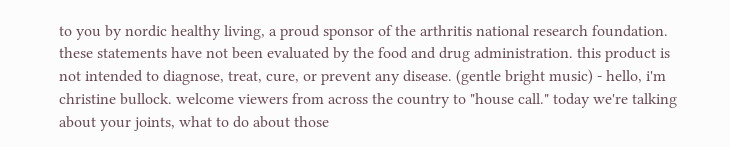to you by nordic healthy living, a proud sponsor of the arthritis national research foundation. these statements have not been evaluated by the food and drug administration. this product is not intended to diagnose, treat, cure, or prevent any disease. (gentle bright music) - hello, i'm christine bullock. welcome viewers from across the country to "house call." today we're talking about your joints, what to do about those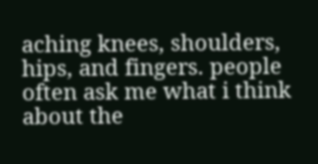aching knees, shoulders, hips, and fingers. people often ask me what i think about the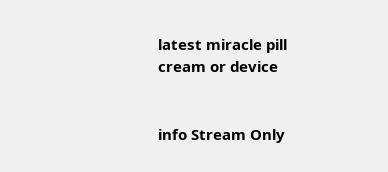latest miracle pill cream or device


info Stream Only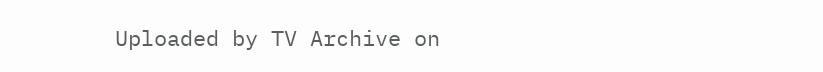Uploaded by TV Archive on